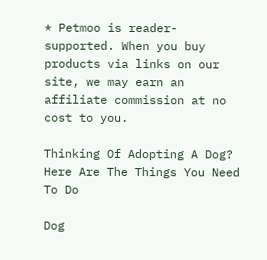* Petmoo is reader-supported. When you buy products via links on our site, we may earn an affiliate commission at no cost to you.

Thinking Of Adopting A Dog? Here Are The Things You Need To Do

Dog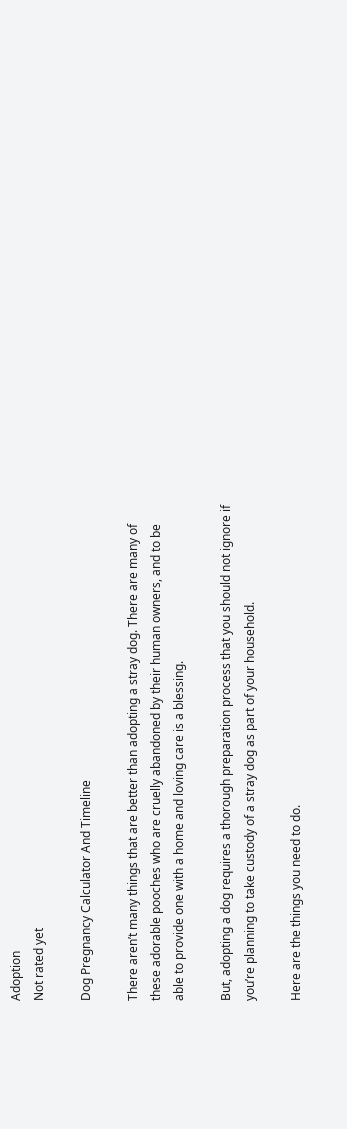Adoption
Not rated yet

Dog Pregnancy Calculator And Timeline

There aren’t many things that are better than adopting a stray dog. There are many of these adorable pooches who are cruelly abandoned by their human owners, and to be able to provide one with a home and loving care is a blessing.

But, adopting a dog requires a thorough preparation process that you should not ignore if you’re planning to take custody of a stray dog as part of your household.

Here are the things you need to do.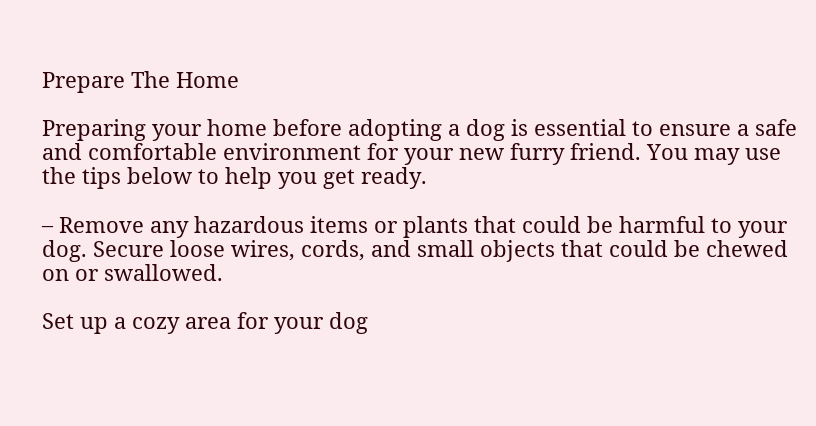Prepare The Home

Preparing your home before adopting a dog is essential to ensure a safe and comfortable environment for your new furry friend. You may use the tips below to help you get ready.

– Remove any hazardous items or plants that could be harmful to your dog. Secure loose wires, cords, and small objects that could be chewed on or swallowed.

Set up a cozy area for your dog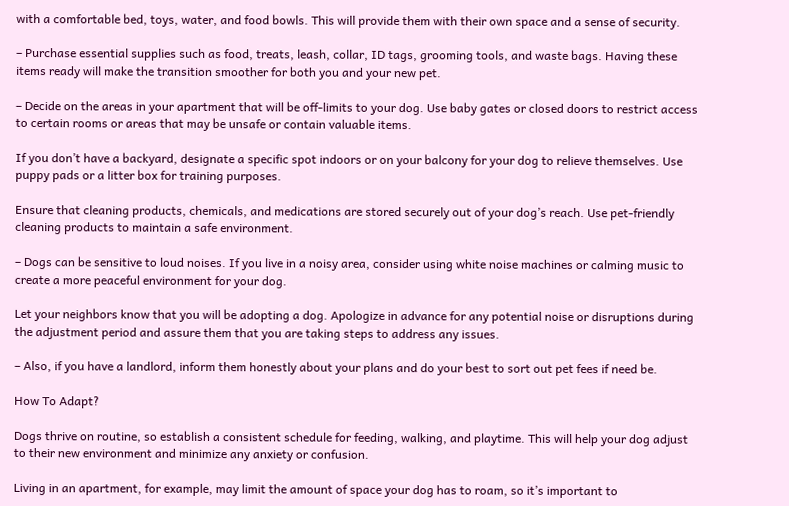with a comfortable bed, toys, water, and food bowls. This will provide them with their own space and a sense of security.

– Purchase essential supplies such as food, treats, leash, collar, ID tags, grooming tools, and waste bags. Having these items ready will make the transition smoother for both you and your new pet.

– Decide on the areas in your apartment that will be off-limits to your dog. Use baby gates or closed doors to restrict access to certain rooms or areas that may be unsafe or contain valuable items.

If you don’t have a backyard, designate a specific spot indoors or on your balcony for your dog to relieve themselves. Use puppy pads or a litter box for training purposes.

Ensure that cleaning products, chemicals, and medications are stored securely out of your dog’s reach. Use pet-friendly cleaning products to maintain a safe environment.

– Dogs can be sensitive to loud noises. If you live in a noisy area, consider using white noise machines or calming music to create a more peaceful environment for your dog.

Let your neighbors know that you will be adopting a dog. Apologize in advance for any potential noise or disruptions during the adjustment period and assure them that you are taking steps to address any issues.

– Also, if you have a landlord, inform them honestly about your plans and do your best to sort out pet fees if need be.

How To Adapt?

Dogs thrive on routine, so establish a consistent schedule for feeding, walking, and playtime. This will help your dog adjust to their new environment and minimize any anxiety or confusion.

Living in an apartment, for example, may limit the amount of space your dog has to roam, so it’s important to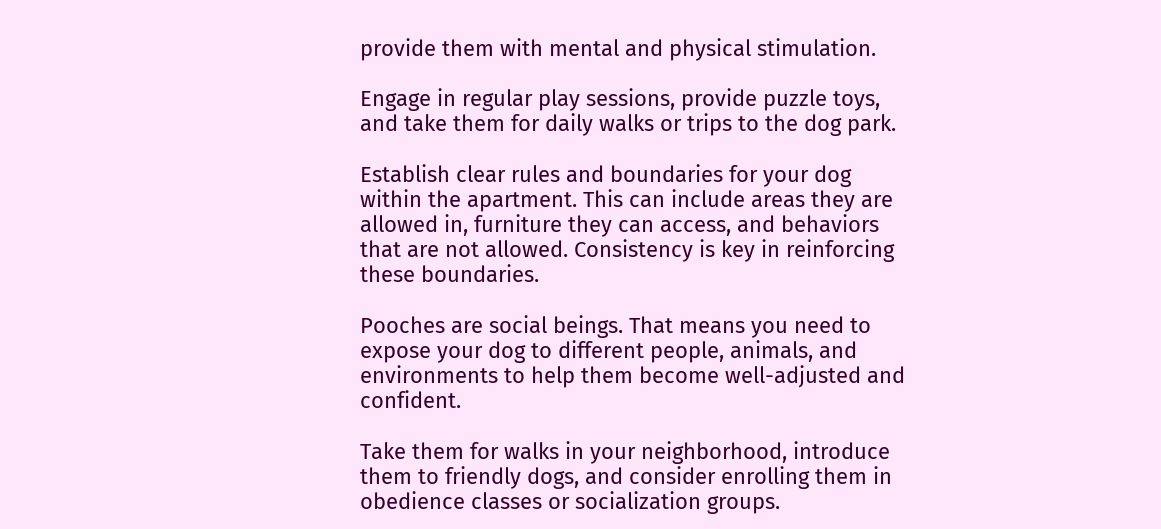provide them with mental and physical stimulation.

Engage in regular play sessions, provide puzzle toys, and take them for daily walks or trips to the dog park.

Establish clear rules and boundaries for your dog within the apartment. This can include areas they are allowed in, furniture they can access, and behaviors that are not allowed. Consistency is key in reinforcing these boundaries.

Pooches are social beings. That means you need to expose your dog to different people, animals, and environments to help them become well-adjusted and confident.

Take them for walks in your neighborhood, introduce them to friendly dogs, and consider enrolling them in obedience classes or socialization groups.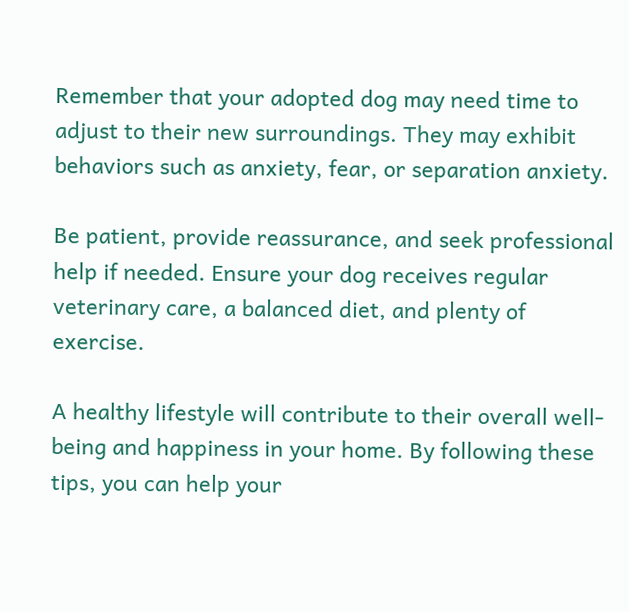Remember that your adopted dog may need time to adjust to their new surroundings. They may exhibit behaviors such as anxiety, fear, or separation anxiety.

Be patient, provide reassurance, and seek professional help if needed. Ensure your dog receives regular veterinary care, a balanced diet, and plenty of exercise.

A healthy lifestyle will contribute to their overall well-being and happiness in your home. By following these tips, you can help your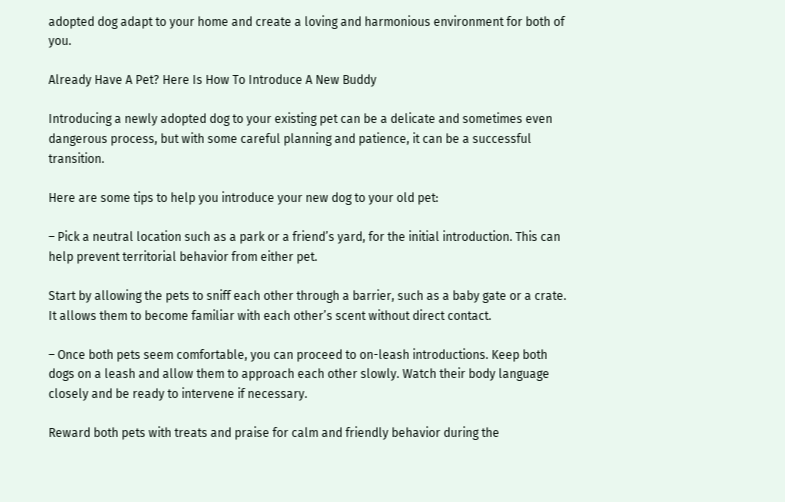adopted dog adapt to your home and create a loving and harmonious environment for both of you.

Already Have A Pet? Here Is How To Introduce A New Buddy

Introducing a newly adopted dog to your existing pet can be a delicate and sometimes even dangerous process, but with some careful planning and patience, it can be a successful transition.

Here are some tips to help you introduce your new dog to your old pet:

– Pick a neutral location such as a park or a friend’s yard, for the initial introduction. This can help prevent territorial behavior from either pet.

Start by allowing the pets to sniff each other through a barrier, such as a baby gate or a crate. It allows them to become familiar with each other’s scent without direct contact.

– Once both pets seem comfortable, you can proceed to on-leash introductions. Keep both dogs on a leash and allow them to approach each other slowly. Watch their body language closely and be ready to intervene if necessary.

Reward both pets with treats and praise for calm and friendly behavior during the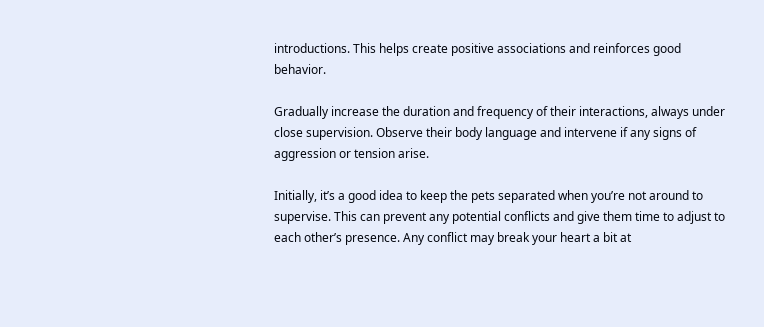introductions. This helps create positive associations and reinforces good behavior.

Gradually increase the duration and frequency of their interactions, always under close supervision. Observe their body language and intervene if any signs of aggression or tension arise.

Initially, it’s a good idea to keep the pets separated when you’re not around to supervise. This can prevent any potential conflicts and give them time to adjust to each other’s presence. Any conflict may break your heart a bit at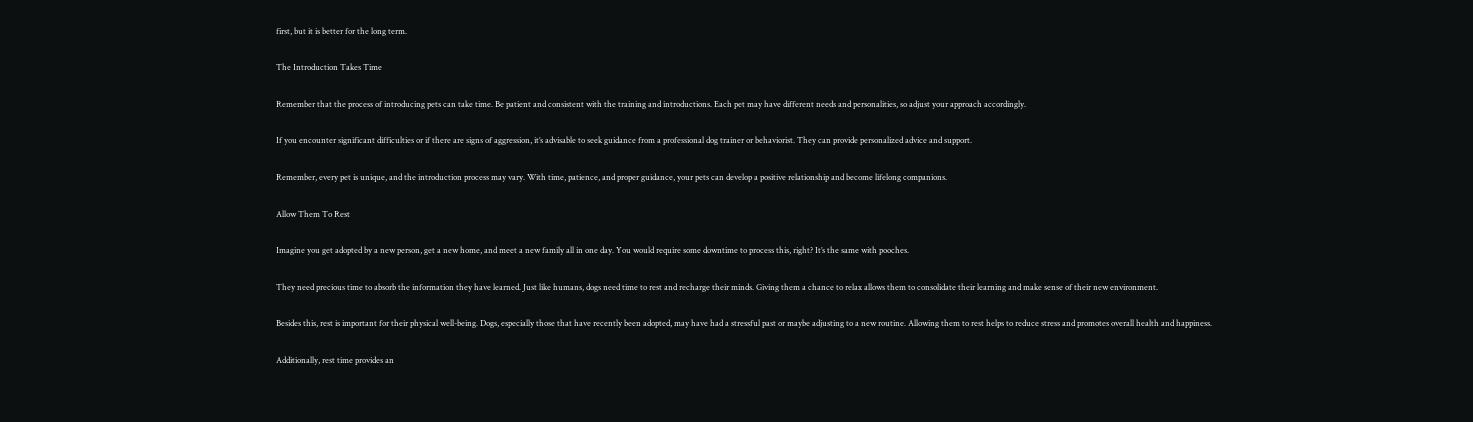first, but it is better for the long term.

The Introduction Takes Time

Remember that the process of introducing pets can take time. Be patient and consistent with the training and introductions. Each pet may have different needs and personalities, so adjust your approach accordingly.

If you encounter significant difficulties or if there are signs of aggression, it’s advisable to seek guidance from a professional dog trainer or behaviorist. They can provide personalized advice and support.

Remember, every pet is unique, and the introduction process may vary. With time, patience, and proper guidance, your pets can develop a positive relationship and become lifelong companions.

Allow Them To Rest

Imagine you get adopted by a new person, get a new home, and meet a new family all in one day. You would require some downtime to process this, right? It’s the same with pooches.

They need precious time to absorb the information they have learned. Just like humans, dogs need time to rest and recharge their minds. Giving them a chance to relax allows them to consolidate their learning and make sense of their new environment.

Besides this, rest is important for their physical well-being. Dogs, especially those that have recently been adopted, may have had a stressful past or maybe adjusting to a new routine. Allowing them to rest helps to reduce stress and promotes overall health and happiness.

Additionally, rest time provides an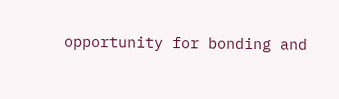opportunity for bonding and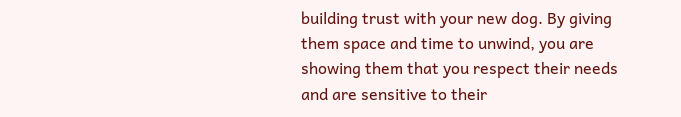building trust with your new dog. By giving them space and time to unwind, you are showing them that you respect their needs and are sensitive to their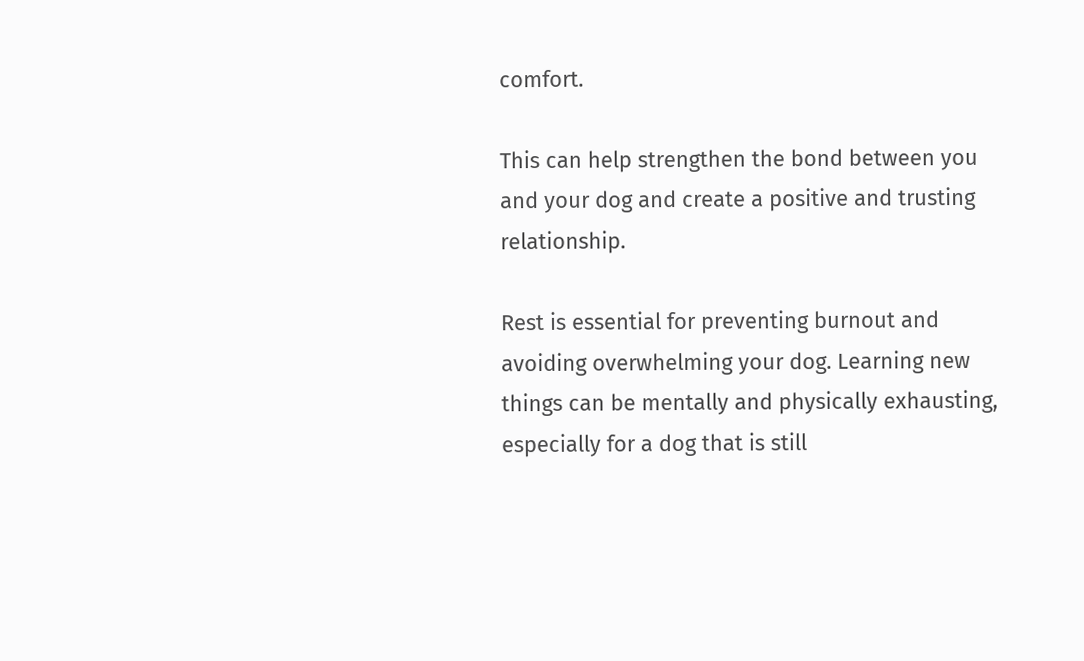comfort.

This can help strengthen the bond between you and your dog and create a positive and trusting relationship.

Rest is essential for preventing burnout and avoiding overwhelming your dog. Learning new things can be mentally and physically exhausting, especially for a dog that is still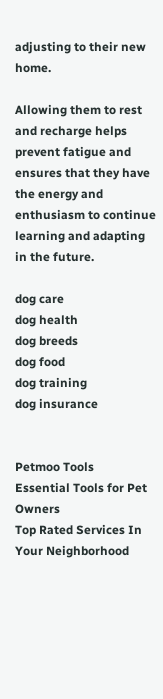adjusting to their new home.

Allowing them to rest and recharge helps prevent fatigue and ensures that they have the energy and enthusiasm to continue learning and adapting in the future.

dog care
dog health
dog breeds
dog food
dog training
dog insurance


Petmoo Tools
Essential Tools for Pet Owners
Top Rated Services In Your Neighborhood